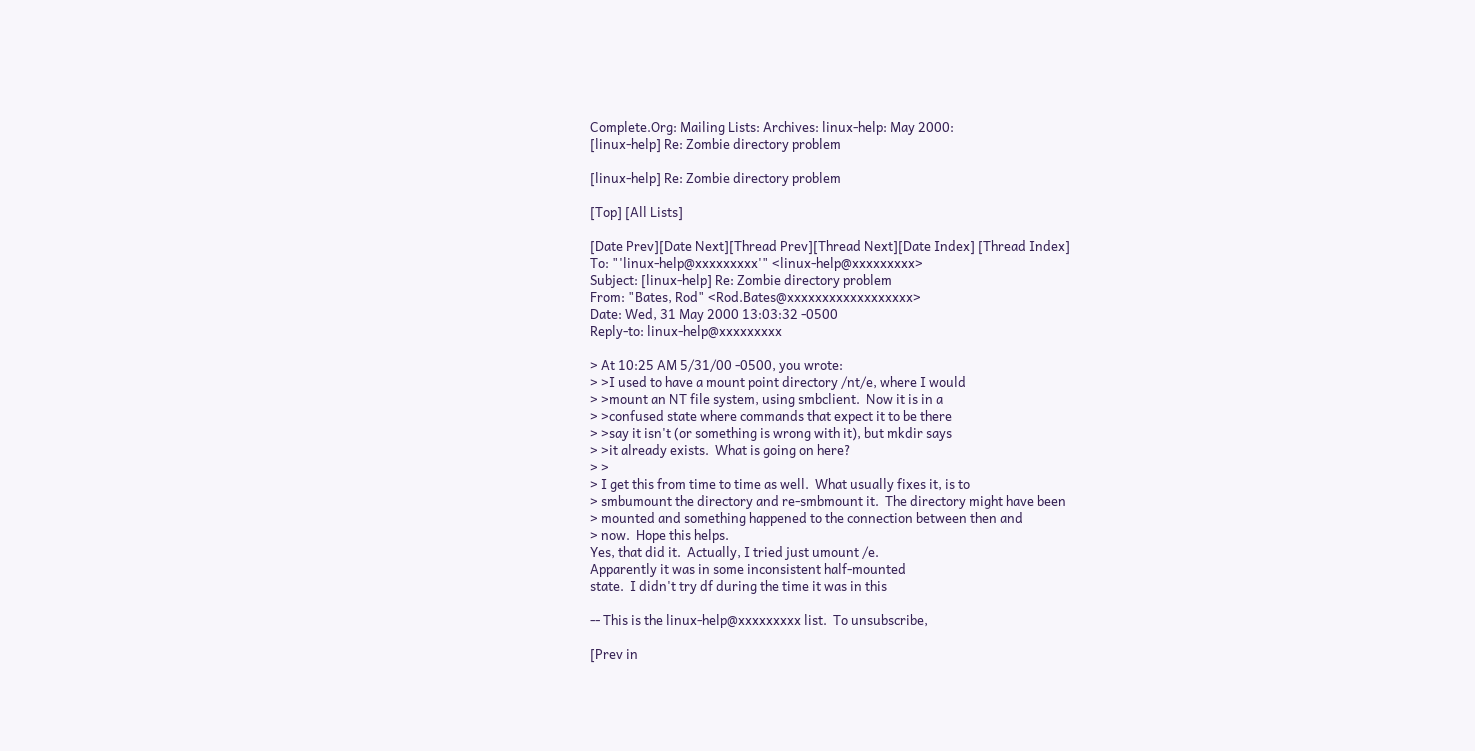Complete.Org: Mailing Lists: Archives: linux-help: May 2000:
[linux-help] Re: Zombie directory problem

[linux-help] Re: Zombie directory problem

[Top] [All Lists]

[Date Prev][Date Next][Thread Prev][Thread Next][Date Index] [Thread Index]
To: "'linux-help@xxxxxxxxx'" <linux-help@xxxxxxxxx>
Subject: [linux-help] Re: Zombie directory problem
From: "Bates, Rod" <Rod.Bates@xxxxxxxxxxxxxxxxxx>
Date: Wed, 31 May 2000 13:03:32 -0500
Reply-to: linux-help@xxxxxxxxx

> At 10:25 AM 5/31/00 -0500, you wrote:
> >I used to have a mount point directory /nt/e, where I would
> >mount an NT file system, using smbclient.  Now it is in a
> >confused state where commands that expect it to be there
> >say it isn't (or something is wrong with it), but mkdir says
> >it already exists.  What is going on here?
> >
> I get this from time to time as well.  What usually fixes it, is to
> smbumount the directory and re-smbmount it.  The directory might have been
> mounted and something happened to the connection between then and
> now.  Hope this helps.
Yes, that did it.  Actually, I tried just umount /e.
Apparently it was in some inconsistent half-mounted
state.  I didn't try df during the time it was in this

-- This is the linux-help@xxxxxxxxx list.  To unsubscribe,

[Prev in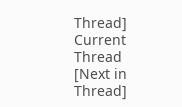Thread] Current Thread [Next in Thread]